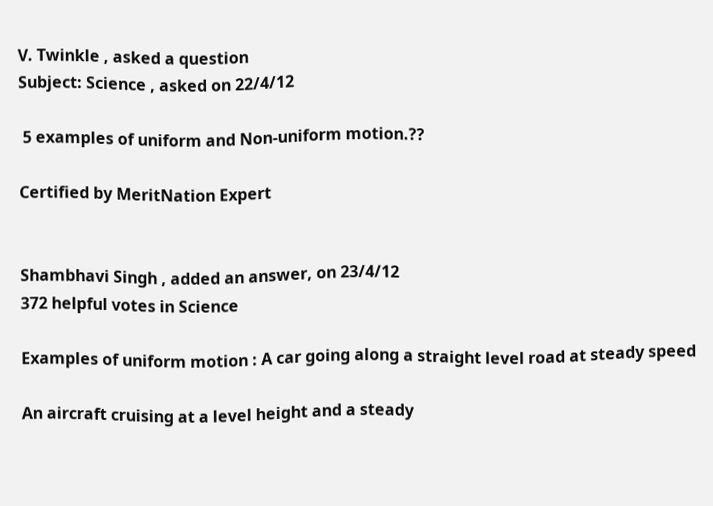V. Twinkle , asked a question
Subject: Science , asked on 22/4/12

 5 examples of uniform and Non-uniform motion.??

Certified by MeritNation Expert


Shambhavi Singh , added an answer, on 23/4/12
372 helpful votes in Science

Examples of uniform motion : A car going along a straight level road at steady speed

An aircraft cruising at a level height and a steady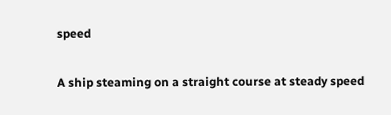speed

A ship steaming on a straight course at steady speed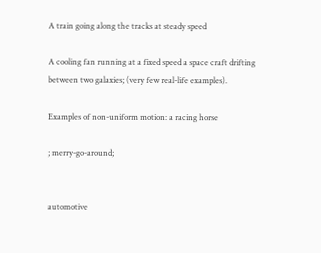A train going along the tracks at steady speed

A cooling fan running at a fixed speed a space craft drifting between two galaxies; (very few real-life examples).

Examples of non-uniform motion: a racing horse

; merry-go-around;


automotive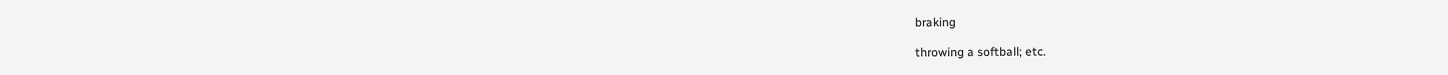braking

throwing a softball; etc.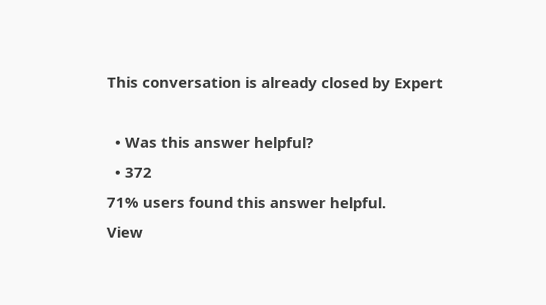This conversation is already closed by Expert

  • Was this answer helpful?
  • 372
71% users found this answer helpful.
View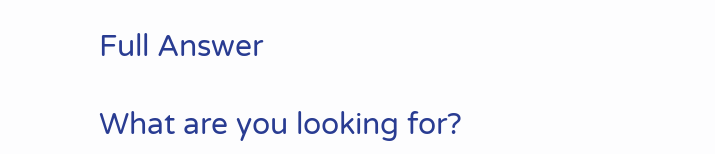Full Answer

What are you looking for?